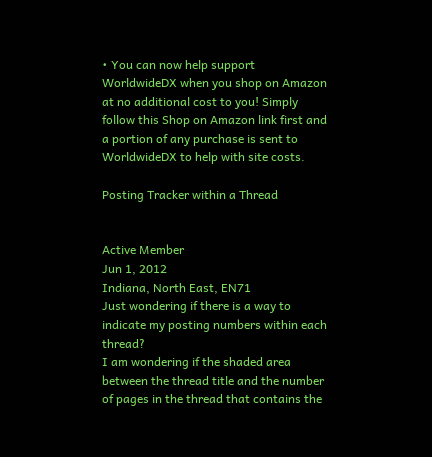• You can now help support WorldwideDX when you shop on Amazon at no additional cost to you! Simply follow this Shop on Amazon link first and a portion of any purchase is sent to WorldwideDX to help with site costs.

Posting Tracker within a Thread


Active Member
Jun 1, 2012
Indiana, North East, EN71
Just wondering if there is a way to indicate my posting numbers within each thread?
I am wondering if the shaded area between the thread title and the number of pages in the thread that contains the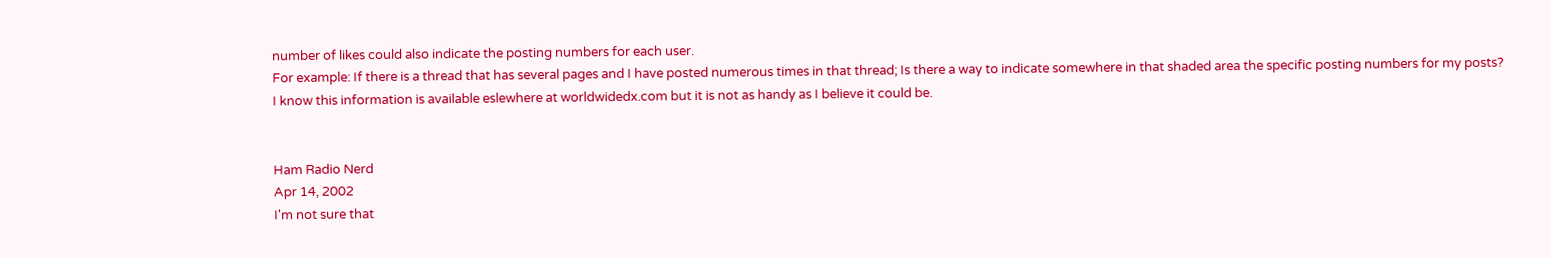number of likes could also indicate the posting numbers for each user.
For example: If there is a thread that has several pages and I have posted numerous times in that thread; Is there a way to indicate somewhere in that shaded area the specific posting numbers for my posts?
I know this information is available eslewhere at worldwidedx.com but it is not as handy as I believe it could be.


Ham Radio Nerd
Apr 14, 2002
I'm not sure that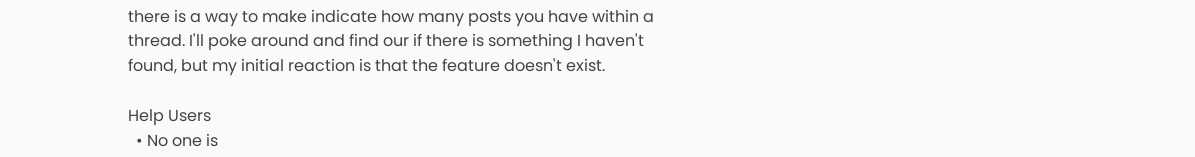there is a way to make indicate how many posts you have within a thread. I'll poke around and find our if there is something I haven't found, but my initial reaction is that the feature doesn't exist.

Help Users
  • No one is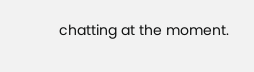chatting at the moment.